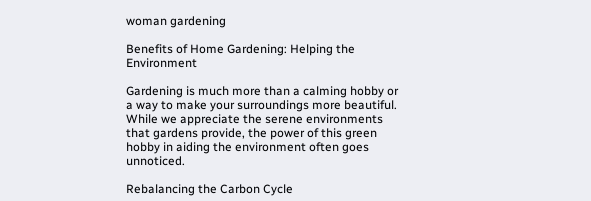woman gardening

Benefits of Home Gardening: Helping the Environment

Gardening is much more than a calming hobby or a way to make your surroundings more beautiful. While we appreciate the serene environments that gardens provide, the power of this green hobby in aiding the environment often goes unnoticed.

Rebalancing the Carbon Cycle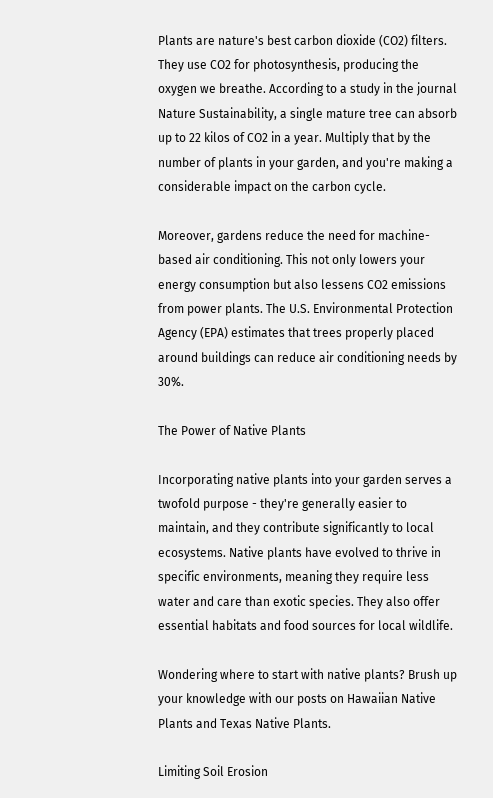Plants are nature's best carbon dioxide (CO2) filters. They use CO2 for photosynthesis, producing the oxygen we breathe. According to a study in the journal Nature Sustainability, a single mature tree can absorb up to 22 kilos of CO2 in a year. Multiply that by the number of plants in your garden, and you're making a considerable impact on the carbon cycle.

Moreover, gardens reduce the need for machine-based air conditioning. This not only lowers your energy consumption but also lessens CO2 emissions from power plants. The U.S. Environmental Protection Agency (EPA) estimates that trees properly placed around buildings can reduce air conditioning needs by 30%.

The Power of Native Plants

Incorporating native plants into your garden serves a twofold purpose - they're generally easier to maintain, and they contribute significantly to local ecosystems. Native plants have evolved to thrive in specific environments, meaning they require less water and care than exotic species. They also offer essential habitats and food sources for local wildlife.

Wondering where to start with native plants? Brush up your knowledge with our posts on Hawaiian Native Plants and Texas Native Plants.

Limiting Soil Erosion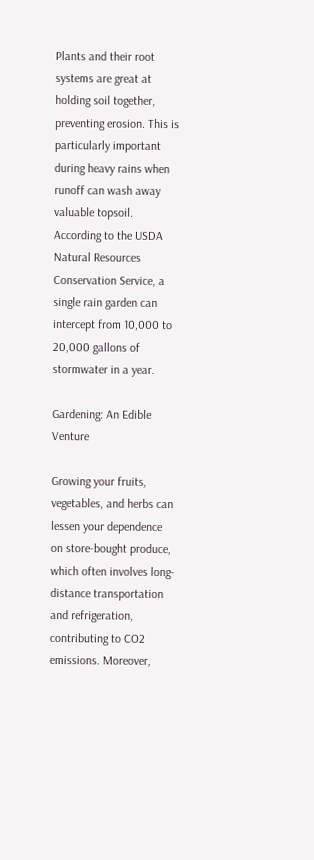Plants and their root systems are great at holding soil together, preventing erosion. This is particularly important during heavy rains when runoff can wash away valuable topsoil. According to the USDA Natural Resources Conservation Service, a single rain garden can intercept from 10,000 to 20,000 gallons of stormwater in a year.

Gardening: An Edible Venture

Growing your fruits, vegetables, and herbs can lessen your dependence on store-bought produce, which often involves long-distance transportation and refrigeration, contributing to CO2 emissions. Moreover,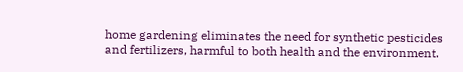home gardening eliminates the need for synthetic pesticides and fertilizers, harmful to both health and the environment.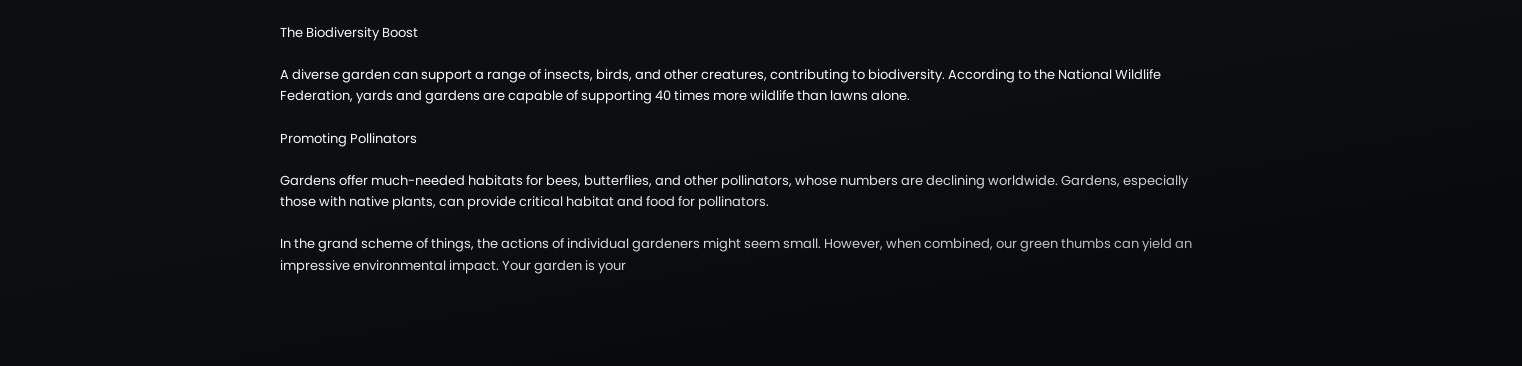The Biodiversity Boost

A diverse garden can support a range of insects, birds, and other creatures, contributing to biodiversity. According to the National Wildlife Federation, yards and gardens are capable of supporting 40 times more wildlife than lawns alone.

Promoting Pollinators

Gardens offer much-needed habitats for bees, butterflies, and other pollinators, whose numbers are declining worldwide. Gardens, especially those with native plants, can provide critical habitat and food for pollinators.

In the grand scheme of things, the actions of individual gardeners might seem small. However, when combined, our green thumbs can yield an impressive environmental impact. Your garden is your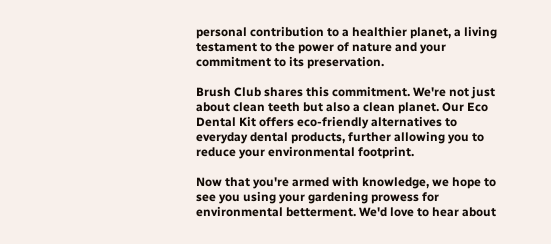personal contribution to a healthier planet, a living testament to the power of nature and your commitment to its preservation.

Brush Club shares this commitment. We're not just about clean teeth but also a clean planet. Our Eco Dental Kit offers eco-friendly alternatives to everyday dental products, further allowing you to reduce your environmental footprint.

Now that you're armed with knowledge, we hope to see you using your gardening prowess for environmental betterment. We'd love to hear about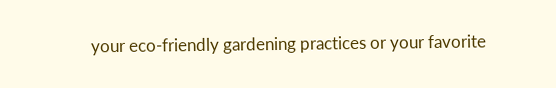your eco-friendly gardening practices or your favorite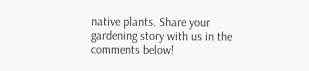native plants. Share your gardening story with us in the comments below!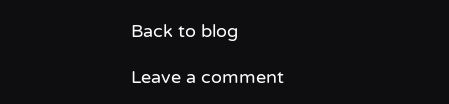Back to blog

Leave a comment